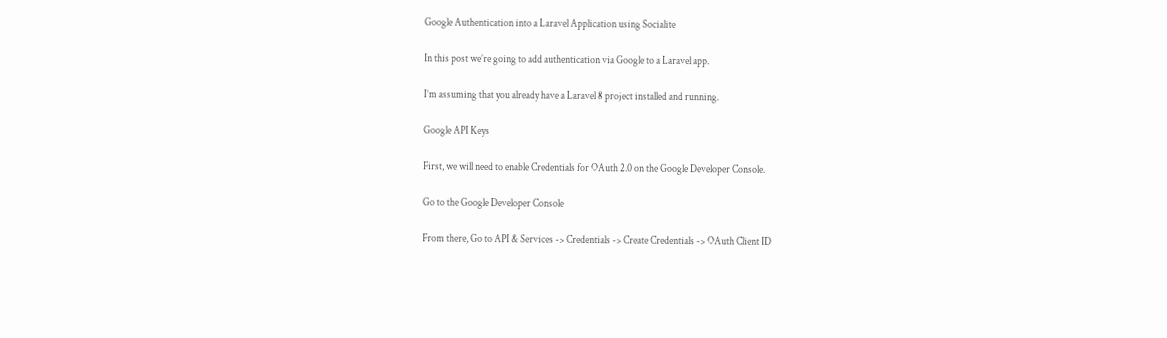Google Authentication into a Laravel Application using Socialite

In this post we’re going to add authentication via Google to a Laravel app.

I’m assuming that you already have a Laravel 8 project installed and running.

Google API Keys

First, we will need to enable Credentials for OAuth 2.0 on the Google Developer Console.

Go to the Google Developer Console

From there, Go to API & Services -> Credentials -> Create Credentials -> OAuth Client ID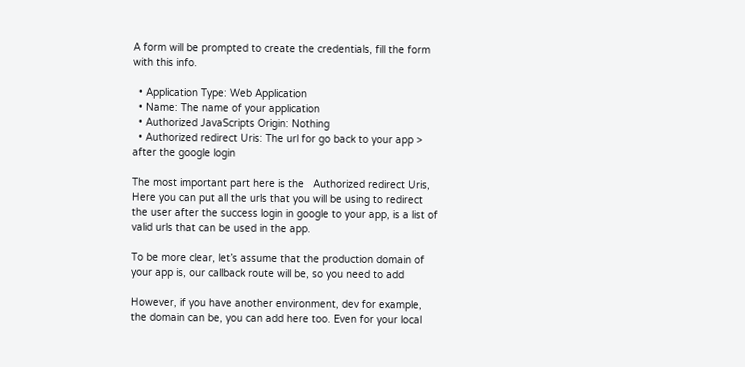A form will be prompted to create the credentials, fill the form with this info.

  • Application Type: Web Application
  • Name: The name of your application
  • Authorized JavaScripts Origin: Nothing
  • Authorized redirect Uris: The url for go back to your app > after the google login

The most important part here is the   Authorized redirect Uris, Here you can put all the urls that you will be using to redirect the user after the success login in google to your app, is a list of valid urls that can be used in the app.

To be more clear, let’s assume that the production domain of your app is, our callback route will be, so you need to add

However, if you have another environment, dev for example, the domain can be, you can add here too. Even for your local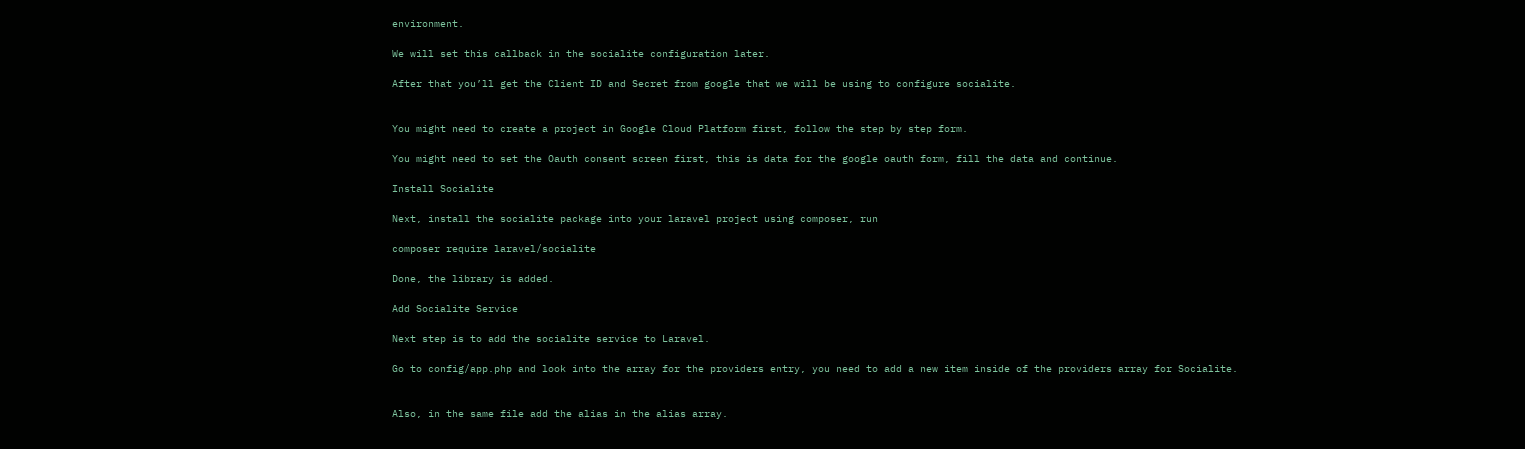environment.

We will set this callback in the socialite configuration later.

After that you’ll get the Client ID and Secret from google that we will be using to configure socialite.


You might need to create a project in Google Cloud Platform first, follow the step by step form.

You might need to set the Oauth consent screen first, this is data for the google oauth form, fill the data and continue.

Install Socialite

Next, install the socialite package into your laravel project using composer, run

composer require laravel/socialite

Done, the library is added.

Add Socialite Service

Next step is to add the socialite service to Laravel.

Go to config/app.php and look into the array for the providers entry, you need to add a new item inside of the providers array for Socialite.


Also, in the same file add the alias in the alias array.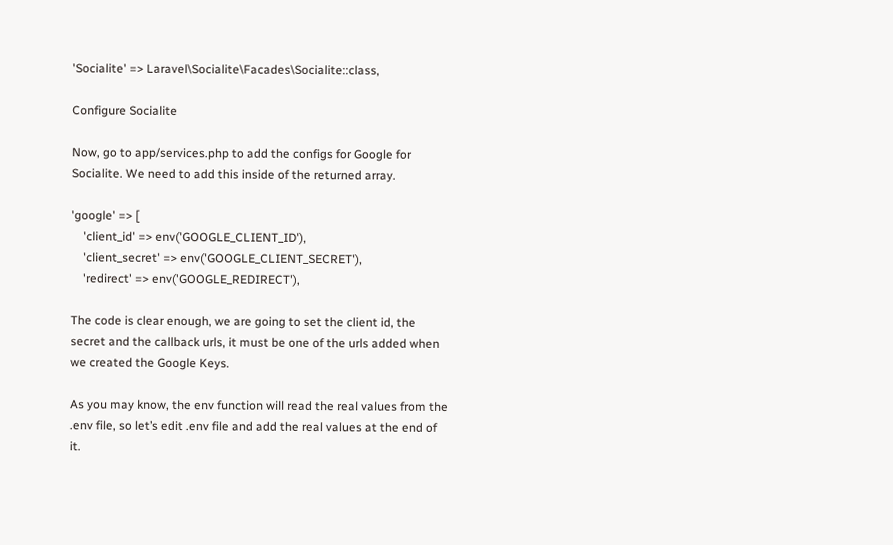'Socialite' => Laravel\Socialite\Facades\Socialite::class,

Configure Socialite

Now, go to app/services.php to add the configs for Google for Socialite. We need to add this inside of the returned array.

'google' => [
    'client_id' => env('GOOGLE_CLIENT_ID'),
    'client_secret' => env('GOOGLE_CLIENT_SECRET'),
    'redirect' => env('GOOGLE_REDIRECT'),

The code is clear enough, we are going to set the client id, the secret and the callback urls, it must be one of the urls added when we created the Google Keys.

As you may know, the env function will read the real values from the .env file, so let’s edit .env file and add the real values at the end of it.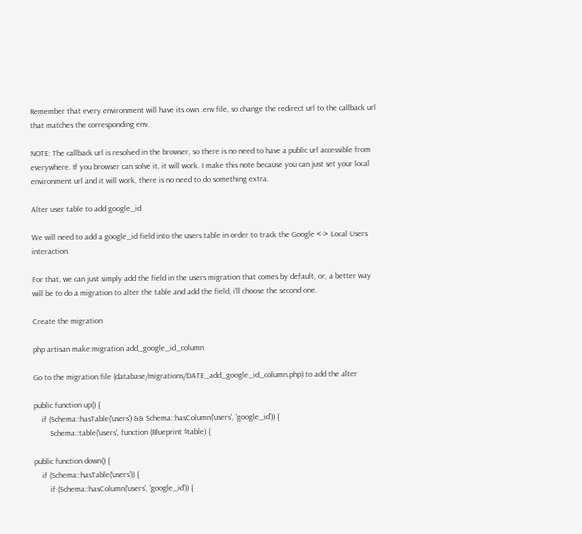Remember that every environment will have its own .env file, so change the redirect url to the callback url that matches the corresponding env.

NOTE: The callback url is resolved in the browser, so there is no need to have a public url accessible from everywhere. If you browser can solve it, it will work. I make this note because you can just set your local environment url and it will work, there is no need to do something extra.

Alter user table to add google_id

We will need to add a google_id field into the users table in order to track the Google <-> Local Users interaction.

For that, we can just simply add the field in the users migration that comes by default, or, a better way will be to do a migration to alter the table and add the field, i’ll choose the second one.

Create the migration

php artisan make:migration add_google_id_column

Go to the migration file (database/migrations/DATE_add_google_id_column.php) to add the alter

public function up() {
    if (Schema::hasTable('users') && Schema::hasColumn('users', 'google_id')) {
        Schema::table('users', function (Blueprint $table) {

public function down() {
    if (Schema::hasTable('users')) {
        if (Schema::hasColumn('users', 'google_id')) {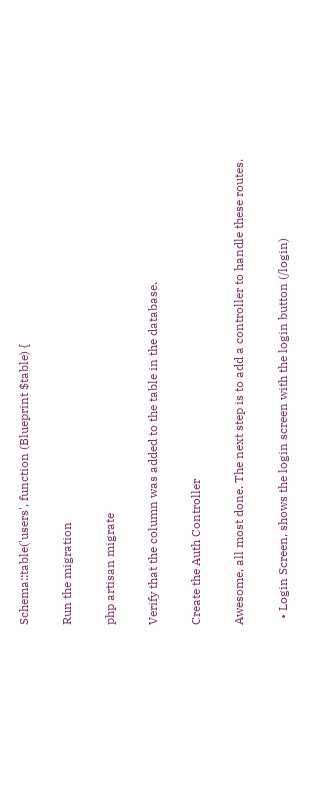Schema::table('users', function (Blueprint $table) {

Run the migration

php artisan migrate

Verify that the column was added to the table in the database.

Create the Auth Controller

Awesome, all most done. The next step is to add a controller to handle these routes.

  • Login Screen, shows the login screen with the login button (/login)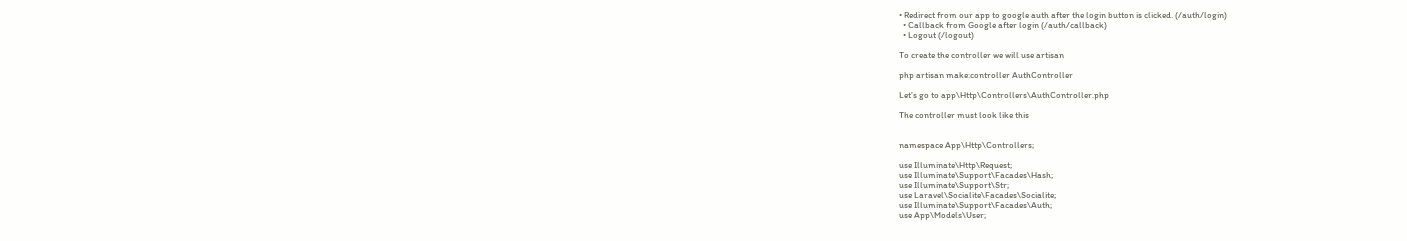• Redirect from our app to google auth after the login button is clicked. (/auth/login)
  • Callback from Google after login (/auth/callback)
  • Logout (/logout)

To create the controller we will use artisan

php artisan make:controller AuthController

Let’s go to app\Http\Controllers\AuthController.php

The controller must look like this


namespace App\Http\Controllers;

use Illuminate\Http\Request;
use Illuminate\Support\Facades\Hash;
use Illuminate\Support\Str;
use Laravel\Socialite\Facades\Socialite;
use Illuminate\Support\Facades\Auth;
use App\Models\User;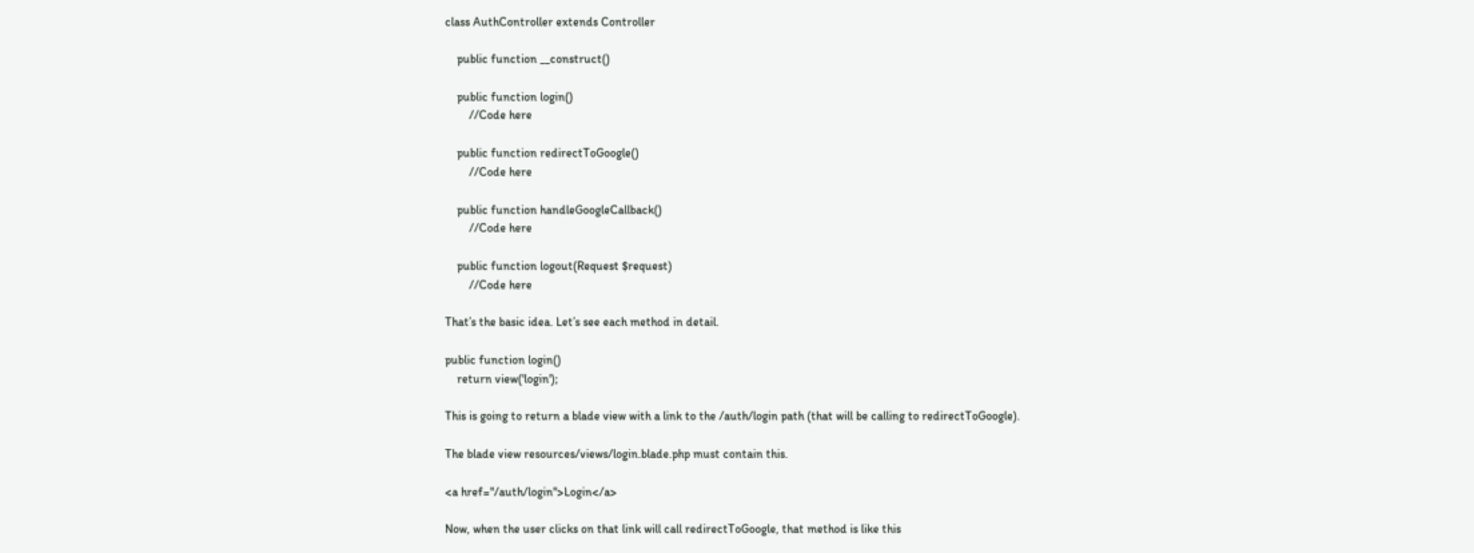class AuthController extends Controller

    public function __construct()

    public function login()
        //Code here

    public function redirectToGoogle()
        //Code here

    public function handleGoogleCallback()
        //Code here

    public function logout(Request $request)
        //Code here

That’s the basic idea. Let’s see each method in detail.

public function login()
    return view('login');

This is going to return a blade view with a link to the /auth/login path (that will be calling to redirectToGoogle).

The blade view resources/views/login.blade.php must contain this.

<a href="/auth/login">Login</a>

Now, when the user clicks on that link will call redirectToGoogle, that method is like this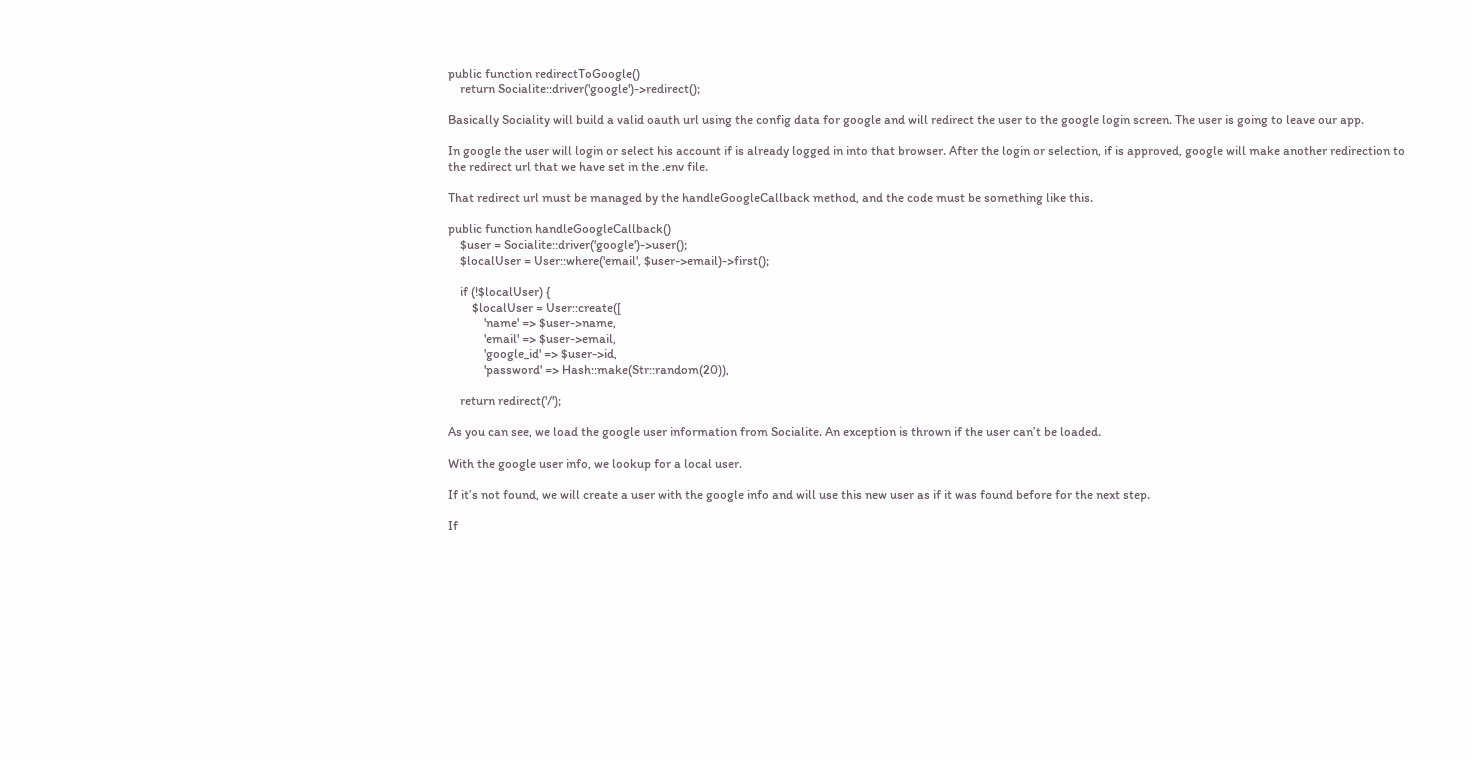public function redirectToGoogle()
    return Socialite::driver('google')->redirect();

Basically Sociality will build a valid oauth url using the config data for google and will redirect the user to the google login screen. The user is going to leave our app.

In google the user will login or select his account if is already logged in into that browser. After the login or selection, if is approved, google will make another redirection to the redirect url that we have set in the .env file.

That redirect url must be managed by the handleGoogleCallback method, and the code must be something like this.

public function handleGoogleCallback()
    $user = Socialite::driver('google')->user();
    $localUser = User::where('email', $user->email)->first();

    if (!$localUser) {
        $localUser = User::create([
            'name' => $user->name,
            'email' => $user->email,
            'google_id' => $user->id,
            'password' => Hash::make(Str::random(20)),

    return redirect('/');

As you can see, we load the google user information from Socialite. An exception is thrown if the user can’t be loaded.

With the google user info, we lookup for a local user.

If it’s not found, we will create a user with the google info and will use this new user as if it was found before for the next step.

If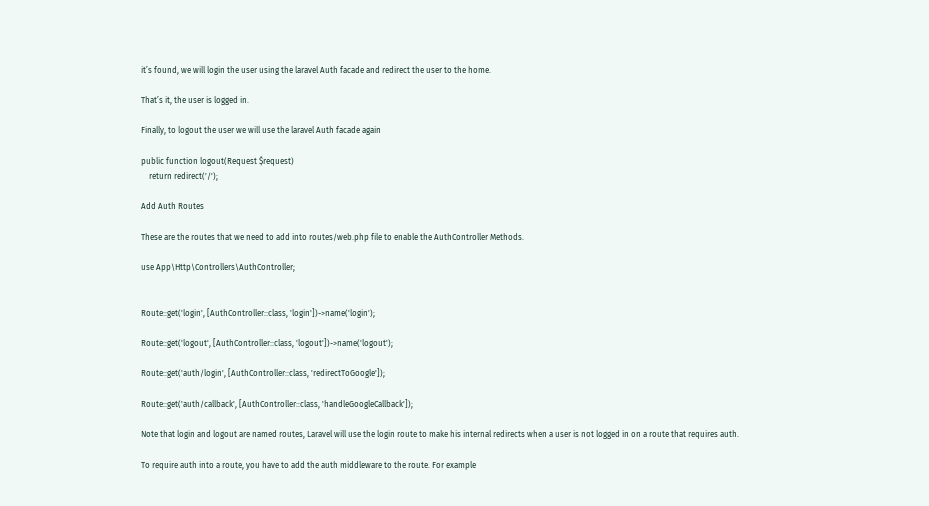it’s found, we will login the user using the laravel Auth facade and redirect the user to the home.

That’s it, the user is logged in.

Finally, to logout the user we will use the laravel Auth facade again

public function logout(Request $request)
    return redirect('/');

Add Auth Routes

These are the routes that we need to add into routes/web.php file to enable the AuthController Methods.

use App\Http\Controllers\AuthController;


Route::get('login', [AuthController::class, 'login'])->name('login');

Route::get('logout', [AuthController::class, 'logout'])->name('logout');

Route::get('auth/login', [AuthController::class, 'redirectToGoogle']);

Route::get('auth/callback', [AuthController::class, 'handleGoogleCallback']);

Note that login and logout are named routes, Laravel will use the login route to make his internal redirects when a user is not logged in on a route that requires auth.

To require auth into a route, you have to add the auth middleware to the route. For example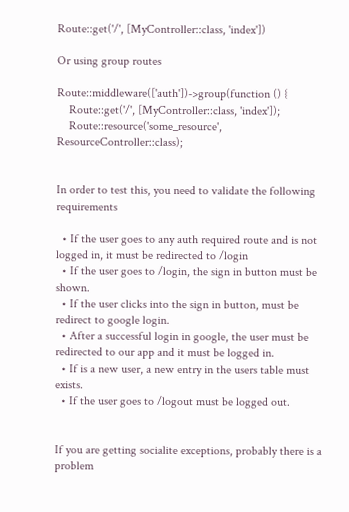Route::get('/', [MyController::class, 'index'])

Or using group routes

Route::middleware(['auth'])->group(function () {
    Route::get('/', [MyController::class, 'index']);
    Route::resource('some_resource', ResourceController::class);


In order to test this, you need to validate the following requirements

  • If the user goes to any auth required route and is not logged in, it must be redirected to /login
  • If the user goes to /login, the sign in button must be shown.
  • If the user clicks into the sign in button, must be redirect to google login.
  • After a successful login in google, the user must be redirected to our app and it must be logged in.
  • If is a new user, a new entry in the users table must exists.
  • If the user goes to /logout must be logged out.


If you are getting socialite exceptions, probably there is a problem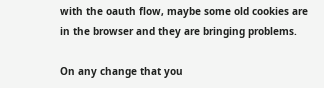with the oauth flow, maybe some old cookies are in the browser and they are bringing problems.

On any change that you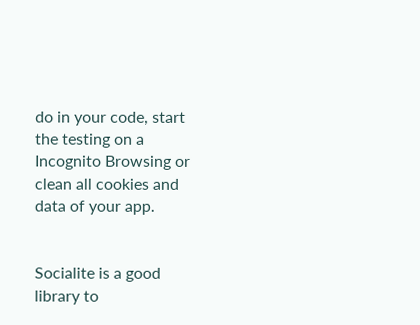do in your code, start the testing on a Incognito Browsing or clean all cookies and data of your app.


Socialite is a good library to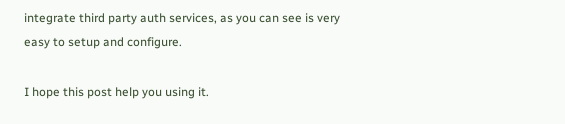integrate third party auth services, as you can see is very easy to setup and configure.

I hope this post help you using it.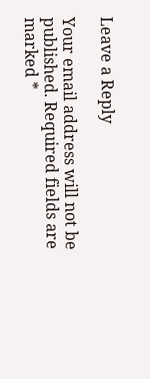Leave a Reply

Your email address will not be published. Required fields are marked *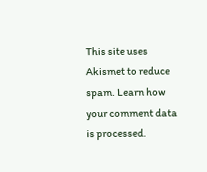This site uses Akismet to reduce spam. Learn how your comment data is processed.